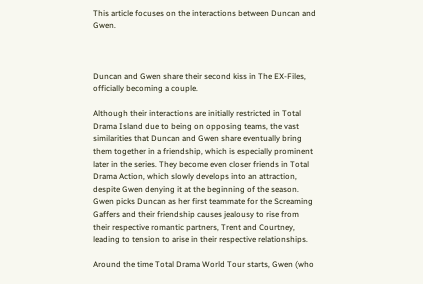This article focuses on the interactions between Duncan and Gwen.



Duncan and Gwen share their second kiss in The EX-Files, officially becoming a couple.

Although their interactions are initially restricted in Total Drama Island due to being on opposing teams, the vast similarities that Duncan and Gwen share eventually bring them together in a friendship, which is especially prominent later in the series. They become even closer friends in Total Drama Action, which slowly develops into an attraction, despite Gwen denying it at the beginning of the season. Gwen picks Duncan as her first teammate for the Screaming Gaffers and their friendship causes jealousy to rise from their respective romantic partners, Trent and Courtney, leading to tension to arise in their respective relationships.

Around the time Total Drama World Tour starts, Gwen (who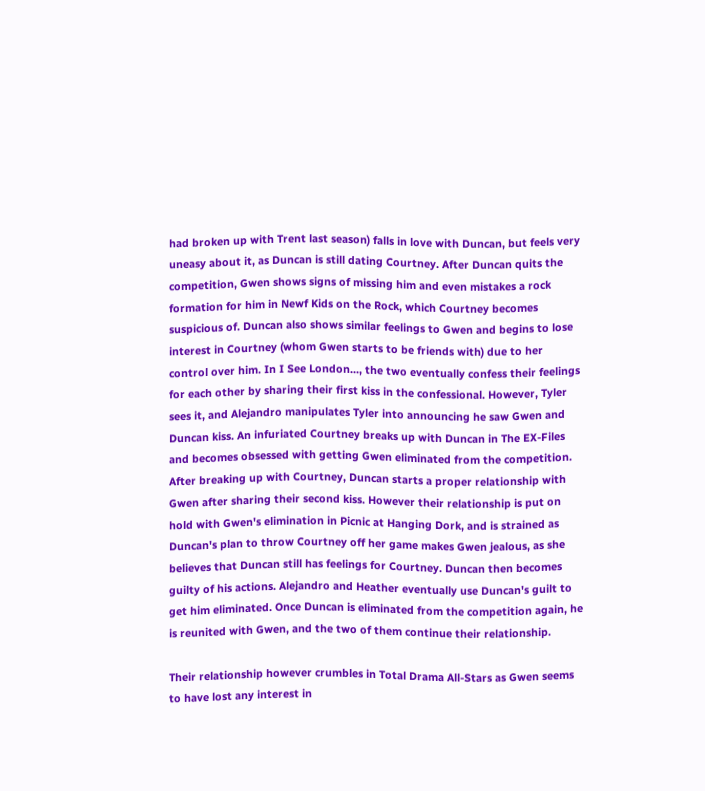had broken up with Trent last season) falls in love with Duncan, but feels very uneasy about it, as Duncan is still dating Courtney. After Duncan quits the competition, Gwen shows signs of missing him and even mistakes a rock formation for him in Newf Kids on the Rock, which Courtney becomes suspicious of. Duncan also shows similar feelings to Gwen and begins to lose interest in Courtney (whom Gwen starts to be friends with) due to her control over him. In I See London..., the two eventually confess their feelings for each other by sharing their first kiss in the confessional. However, Tyler sees it, and Alejandro manipulates Tyler into announcing he saw Gwen and Duncan kiss. An infuriated Courtney breaks up with Duncan in The EX-Files and becomes obsessed with getting Gwen eliminated from the competition. After breaking up with Courtney, Duncan starts a proper relationship with Gwen after sharing their second kiss. However their relationship is put on hold with Gwen's elimination in Picnic at Hanging Dork, and is strained as Duncan's plan to throw Courtney off her game makes Gwen jealous, as she believes that Duncan still has feelings for Courtney. Duncan then becomes guilty of his actions. Alejandro and Heather eventually use Duncan's guilt to get him eliminated. Once Duncan is eliminated from the competition again, he is reunited with Gwen, and the two of them continue their relationship.

Their relationship however crumbles in Total Drama All-Stars as Gwen seems to have lost any interest in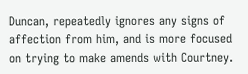Duncan, repeatedly ignores any signs of affection from him, and is more focused on trying to make amends with Courtney.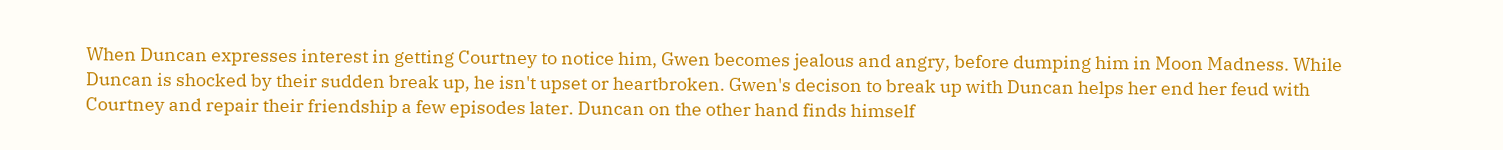When Duncan expresses interest in getting Courtney to notice him, Gwen becomes jealous and angry, before dumping him in Moon Madness. While Duncan is shocked by their sudden break up, he isn't upset or heartbroken. Gwen's decison to break up with Duncan helps her end her feud with Courtney and repair their friendship a few episodes later. Duncan on the other hand finds himself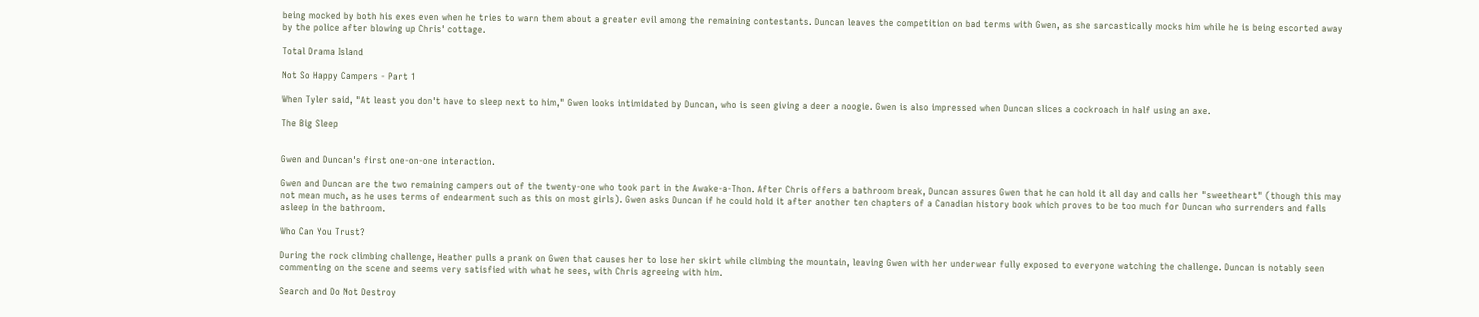being mocked by both his exes even when he tries to warn them about a greater evil among the remaining contestants. Duncan leaves the competition on bad terms with Gwen, as she sarcastically mocks him while he is being escorted away by the police after blowing up Chris' cottage.

Total Drama Island

Not So Happy Campers - Part 1

When Tyler said, "At least you don't have to sleep next to him," Gwen looks intimidated by Duncan, who is seen giving a deer a noogie. Gwen is also impressed when Duncan slices a cockroach in half using an axe.

The Big Sleep


Gwen and Duncan's first one-on-one interaction.

Gwen and Duncan are the two remaining campers out of the twenty-one who took part in the Awake-a-Thon. After Chris offers a bathroom break, Duncan assures Gwen that he can hold it all day and calls her "sweetheart" (though this may not mean much, as he uses terms of endearment such as this on most girls). Gwen asks Duncan if he could hold it after another ten chapters of a Canadian history book which proves to be too much for Duncan who surrenders and falls asleep in the bathroom.

Who Can You Trust?

During the rock climbing challenge, Heather pulls a prank on Gwen that causes her to lose her skirt while climbing the mountain, leaving Gwen with her underwear fully exposed to everyone watching the challenge. Duncan is notably seen commenting on the scene and seems very satisfied with what he sees, with Chris agreeing with him.

Search and Do Not Destroy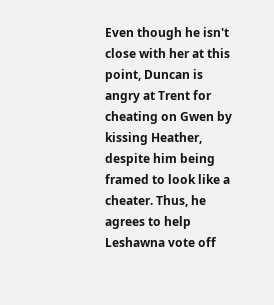Even though he isn't close with her at this point, Duncan is angry at Trent for cheating on Gwen by kissing Heather, despite him being framed to look like a cheater. Thus, he agrees to help Leshawna vote off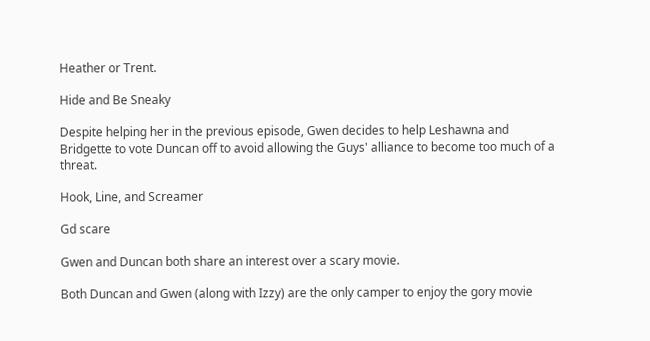Heather or Trent.

Hide and Be Sneaky

Despite helping her in the previous episode, Gwen decides to help Leshawna and Bridgette to vote Duncan off to avoid allowing the Guys' alliance to become too much of a threat.

Hook, Line, and Screamer

Gd scare

Gwen and Duncan both share an interest over a scary movie.

Both Duncan and Gwen (along with Izzy) are the only camper to enjoy the gory movie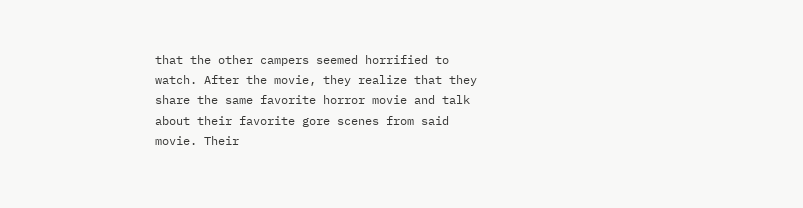that the other campers seemed horrified to watch. After the movie, they realize that they share the same favorite horror movie and talk about their favorite gore scenes from said movie. Their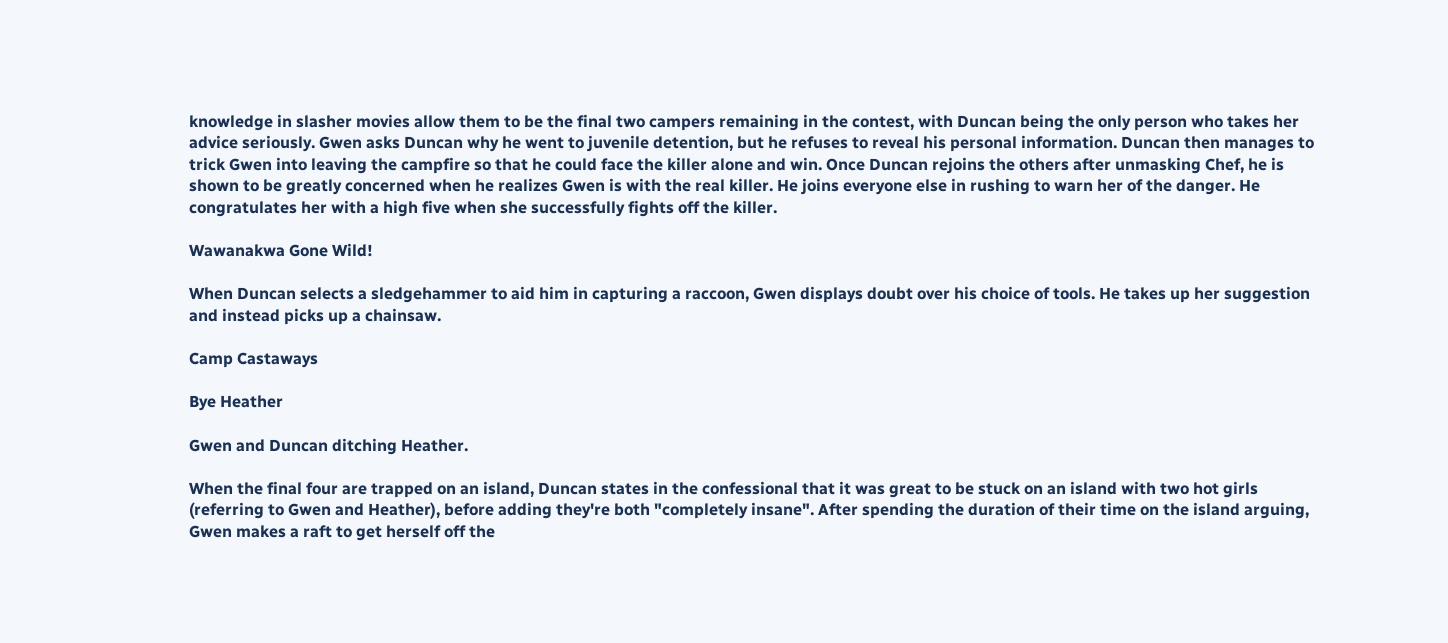knowledge in slasher movies allow them to be the final two campers remaining in the contest, with Duncan being the only person who takes her advice seriously. Gwen asks Duncan why he went to juvenile detention, but he refuses to reveal his personal information. Duncan then manages to trick Gwen into leaving the campfire so that he could face the killer alone and win. Once Duncan rejoins the others after unmasking Chef, he is shown to be greatly concerned when he realizes Gwen is with the real killer. He joins everyone else in rushing to warn her of the danger. He congratulates her with a high five when she successfully fights off the killer.

Wawanakwa Gone Wild!

When Duncan selects a sledgehammer to aid him in capturing a raccoon, Gwen displays doubt over his choice of tools. He takes up her suggestion and instead picks up a chainsaw.

Camp Castaways

Bye Heather

Gwen and Duncan ditching Heather.

When the final four are trapped on an island, Duncan states in the confessional that it was great to be stuck on an island with two hot girls (referring to Gwen and Heather), before adding they're both "completely insane". After spending the duration of their time on the island arguing, Gwen makes a raft to get herself off the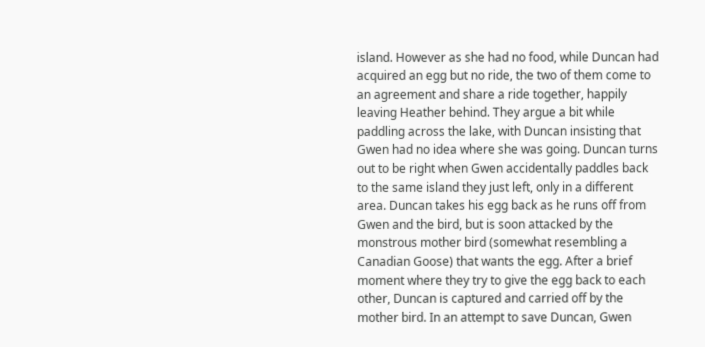island. However as she had no food, while Duncan had acquired an egg but no ride, the two of them come to an agreement and share a ride together, happily leaving Heather behind. They argue a bit while paddling across the lake, with Duncan insisting that Gwen had no idea where she was going. Duncan turns out to be right when Gwen accidentally paddles back to the same island they just left, only in a different area. Duncan takes his egg back as he runs off from Gwen and the bird, but is soon attacked by the monstrous mother bird (somewhat resembling a Canadian Goose) that wants the egg. After a brief moment where they try to give the egg back to each other, Duncan is captured and carried off by the mother bird. In an attempt to save Duncan, Gwen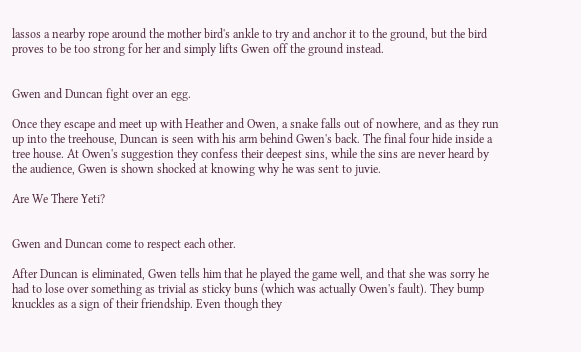lassos a nearby rope around the mother bird's ankle to try and anchor it to the ground, but the bird proves to be too strong for her and simply lifts Gwen off the ground instead.


Gwen and Duncan fight over an egg.

Once they escape and meet up with Heather and Owen, a snake falls out of nowhere, and as they run up into the treehouse, Duncan is seen with his arm behind Gwen's back. The final four hide inside a tree house. At Owen's suggestion they confess their deepest sins, while the sins are never heard by the audience, Gwen is shown shocked at knowing why he was sent to juvie.

Are We There Yeti?


Gwen and Duncan come to respect each other.

After Duncan is eliminated, Gwen tells him that he played the game well, and that she was sorry he had to lose over something as trivial as sticky buns (which was actually Owen's fault). They bump knuckles as a sign of their friendship. Even though they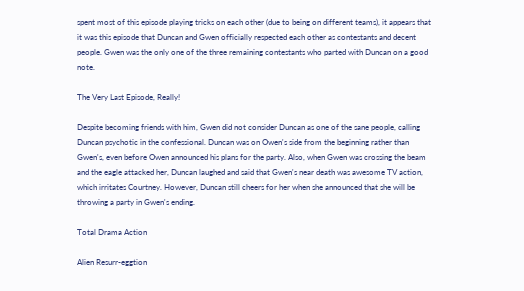spent most of this episode playing tricks on each other (due to being on different teams), it appears that it was this episode that Duncan and Gwen officially respected each other as contestants and decent people. Gwen was the only one of the three remaining contestants who parted with Duncan on a good note.

The Very Last Episode, Really!

Despite becoming friends with him, Gwen did not consider Duncan as one of the sane people, calling Duncan psychotic in the confessional. Duncan was on Owen's side from the beginning rather than Gwen's, even before Owen announced his plans for the party. Also, when Gwen was crossing the beam and the eagle attacked her, Duncan laughed and said that Gwen's near death was awesome TV action, which irritates Courtney. However, Duncan still cheers for her when she announced that she will be throwing a party in Gwen's ending.

Total Drama Action

Alien Resurr-eggtion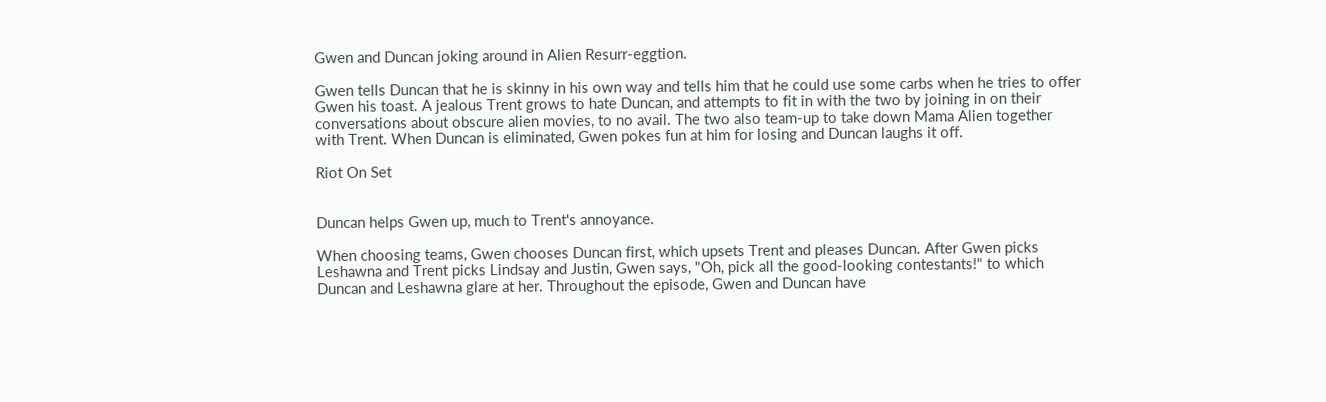Gwen and Duncan joking around in Alien Resurr-eggtion.

Gwen tells Duncan that he is skinny in his own way and tells him that he could use some carbs when he tries to offer Gwen his toast. A jealous Trent grows to hate Duncan, and attempts to fit in with the two by joining in on their conversations about obscure alien movies, to no avail. The two also team-up to take down Mama Alien together with Trent. When Duncan is eliminated, Gwen pokes fun at him for losing and Duncan laughs it off.

Riot On Set


Duncan helps Gwen up, much to Trent's annoyance.

When choosing teams, Gwen chooses Duncan first, which upsets Trent and pleases Duncan. After Gwen picks Leshawna and Trent picks Lindsay and Justin, Gwen says, "Oh, pick all the good-looking contestants!" to which Duncan and Leshawna glare at her. Throughout the episode, Gwen and Duncan have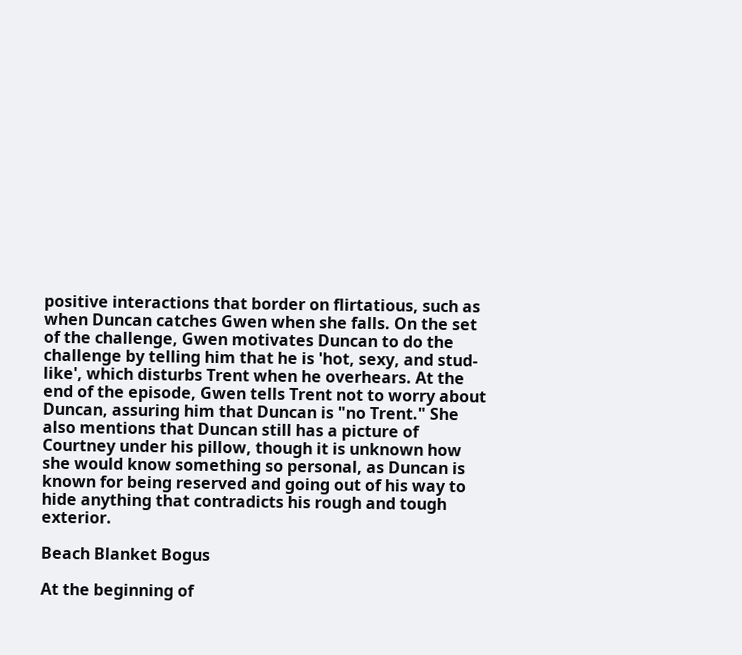positive interactions that border on flirtatious, such as when Duncan catches Gwen when she falls. On the set of the challenge, Gwen motivates Duncan to do the challenge by telling him that he is 'hot, sexy, and stud-like', which disturbs Trent when he overhears. At the end of the episode, Gwen tells Trent not to worry about Duncan, assuring him that Duncan is "no Trent." She also mentions that Duncan still has a picture of Courtney under his pillow, though it is unknown how she would know something so personal, as Duncan is known for being reserved and going out of his way to hide anything that contradicts his rough and tough exterior.

Beach Blanket Bogus

At the beginning of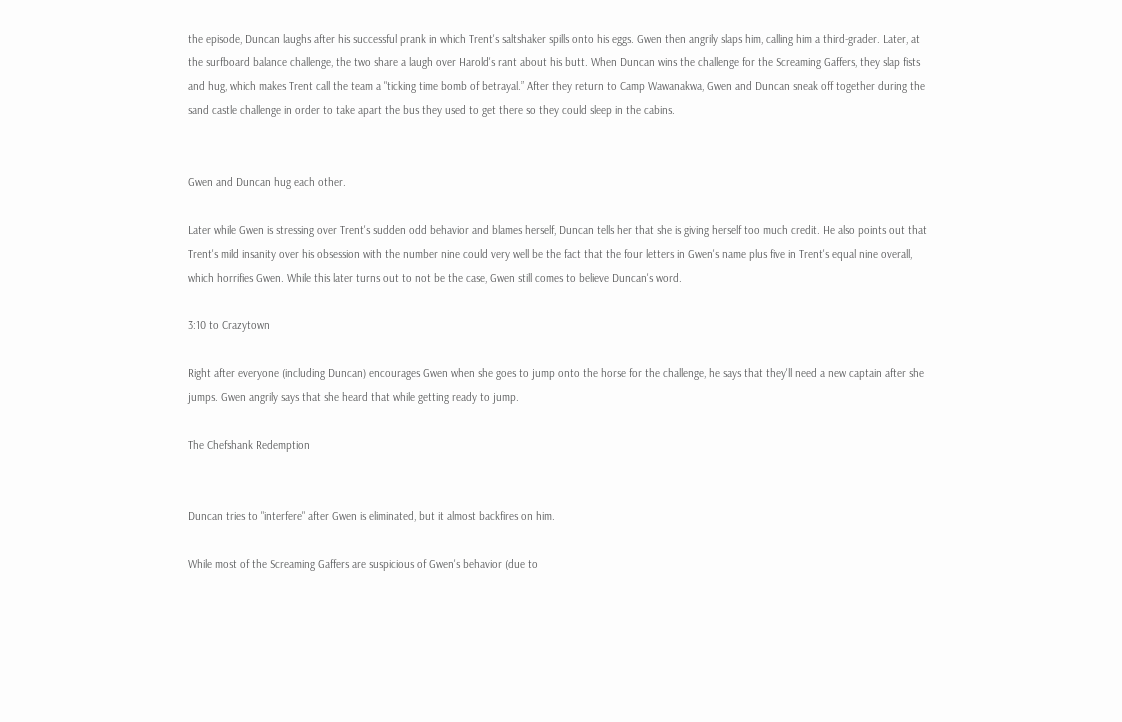the episode, Duncan laughs after his successful prank in which Trent's saltshaker spills onto his eggs. Gwen then angrily slaps him, calling him a third-grader. Later, at the surfboard balance challenge, the two share a laugh over Harold's rant about his butt. When Duncan wins the challenge for the Screaming Gaffers, they slap fists and hug, which makes Trent call the team a "ticking time bomb of betrayal.” After they return to Camp Wawanakwa, Gwen and Duncan sneak off together during the sand castle challenge in order to take apart the bus they used to get there so they could sleep in the cabins.


Gwen and Duncan hug each other.

Later while Gwen is stressing over Trent's sudden odd behavior and blames herself, Duncan tells her that she is giving herself too much credit. He also points out that Trent's mild insanity over his obsession with the number nine could very well be the fact that the four letters in Gwen's name plus five in Trent's equal nine overall, which horrifies Gwen. While this later turns out to not be the case, Gwen still comes to believe Duncan's word.

3:10 to Crazytown

Right after everyone (including Duncan) encourages Gwen when she goes to jump onto the horse for the challenge, he says that they'll need a new captain after she jumps. Gwen angrily says that she heard that while getting ready to jump.

The Chefshank Redemption


Duncan tries to "interfere" after Gwen is eliminated, but it almost backfires on him.

While most of the Screaming Gaffers are suspicious of Gwen's behavior (due to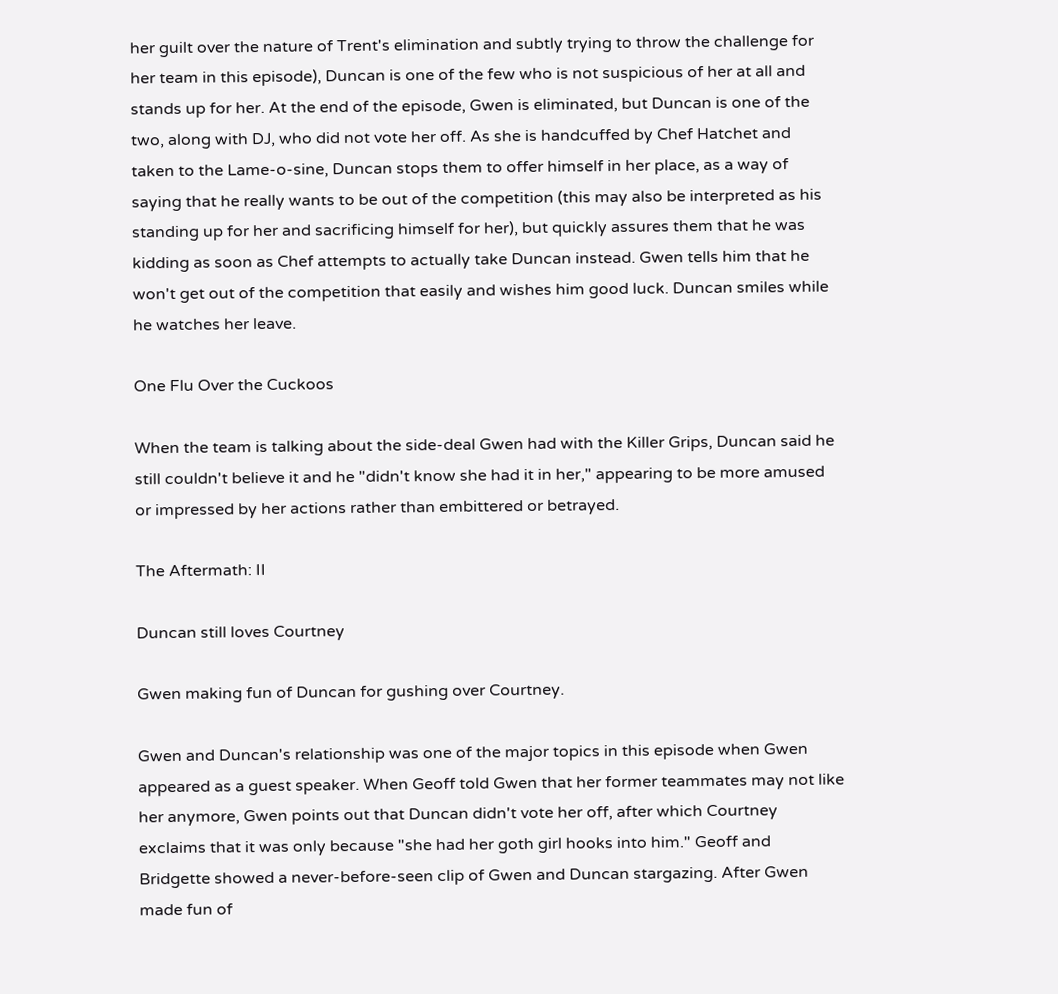her guilt over the nature of Trent's elimination and subtly trying to throw the challenge for her team in this episode), Duncan is one of the few who is not suspicious of her at all and stands up for her. At the end of the episode, Gwen is eliminated, but Duncan is one of the two, along with DJ, who did not vote her off. As she is handcuffed by Chef Hatchet and taken to the Lame-o-sine, Duncan stops them to offer himself in her place, as a way of saying that he really wants to be out of the competition (this may also be interpreted as his standing up for her and sacrificing himself for her), but quickly assures them that he was kidding as soon as Chef attempts to actually take Duncan instead. Gwen tells him that he won't get out of the competition that easily and wishes him good luck. Duncan smiles while he watches her leave.

One Flu Over the Cuckoos

When the team is talking about the side-deal Gwen had with the Killer Grips, Duncan said he still couldn't believe it and he "didn't know she had it in her," appearing to be more amused or impressed by her actions rather than embittered or betrayed.

The Aftermath: II

Duncan still loves Courtney

Gwen making fun of Duncan for gushing over Courtney.

Gwen and Duncan's relationship was one of the major topics in this episode when Gwen appeared as a guest speaker. When Geoff told Gwen that her former teammates may not like her anymore, Gwen points out that Duncan didn't vote her off, after which Courtney exclaims that it was only because "she had her goth girl hooks into him." Geoff and Bridgette showed a never-before-seen clip of Gwen and Duncan stargazing. After Gwen made fun of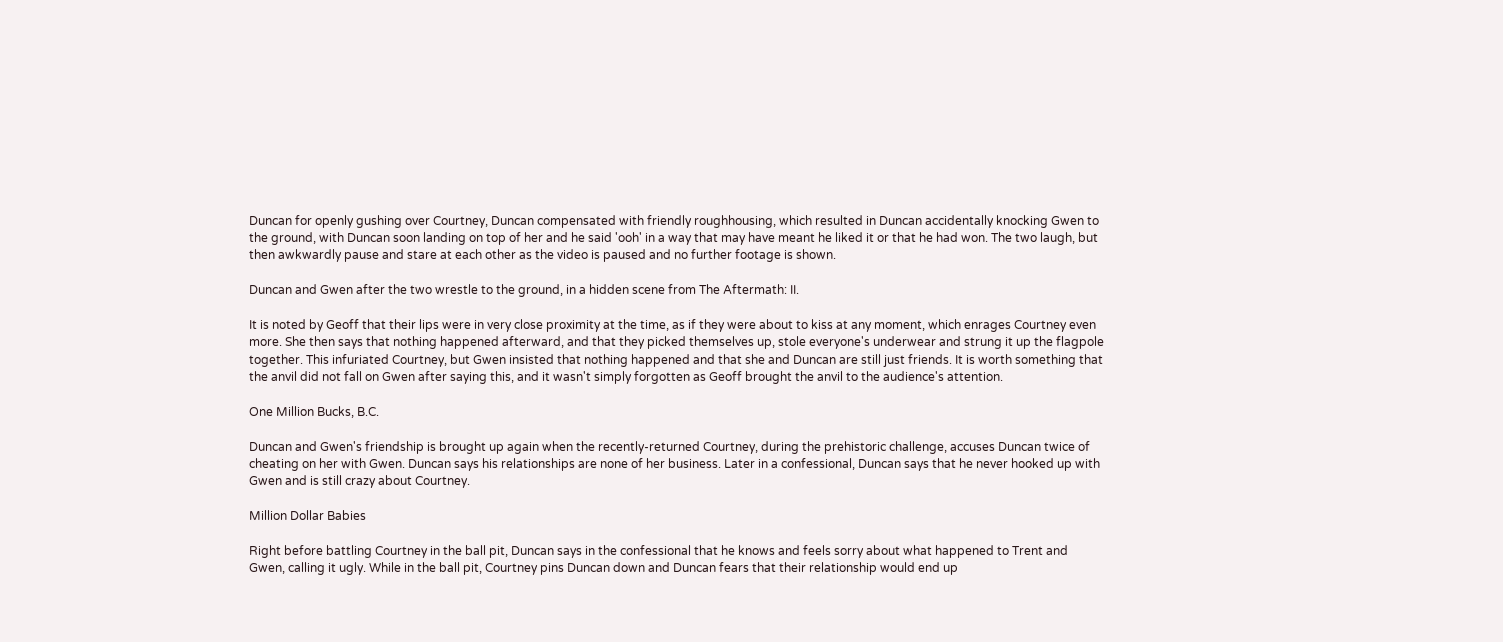Duncan for openly gushing over Courtney, Duncan compensated with friendly roughhousing, which resulted in Duncan accidentally knocking Gwen to the ground, with Duncan soon landing on top of her and he said 'ooh' in a way that may have meant he liked it or that he had won. The two laugh, but then awkwardly pause and stare at each other as the video is paused and no further footage is shown.

Duncan and Gwen after the two wrestle to the ground, in a hidden scene from The Aftermath: II.

It is noted by Geoff that their lips were in very close proximity at the time, as if they were about to kiss at any moment, which enrages Courtney even more. She then says that nothing happened afterward, and that they picked themselves up, stole everyone's underwear and strung it up the flagpole together. This infuriated Courtney, but Gwen insisted that nothing happened and that she and Duncan are still just friends. It is worth something that the anvil did not fall on Gwen after saying this, and it wasn't simply forgotten as Geoff brought the anvil to the audience's attention.

One Million Bucks, B.C.

Duncan and Gwen's friendship is brought up again when the recently-returned Courtney, during the prehistoric challenge, accuses Duncan twice of cheating on her with Gwen. Duncan says his relationships are none of her business. Later in a confessional, Duncan says that he never hooked up with Gwen and is still crazy about Courtney.

Million Dollar Babies

Right before battling Courtney in the ball pit, Duncan says in the confessional that he knows and feels sorry about what happened to Trent and Gwen, calling it ugly. While in the ball pit, Courtney pins Duncan down and Duncan fears that their relationship would end up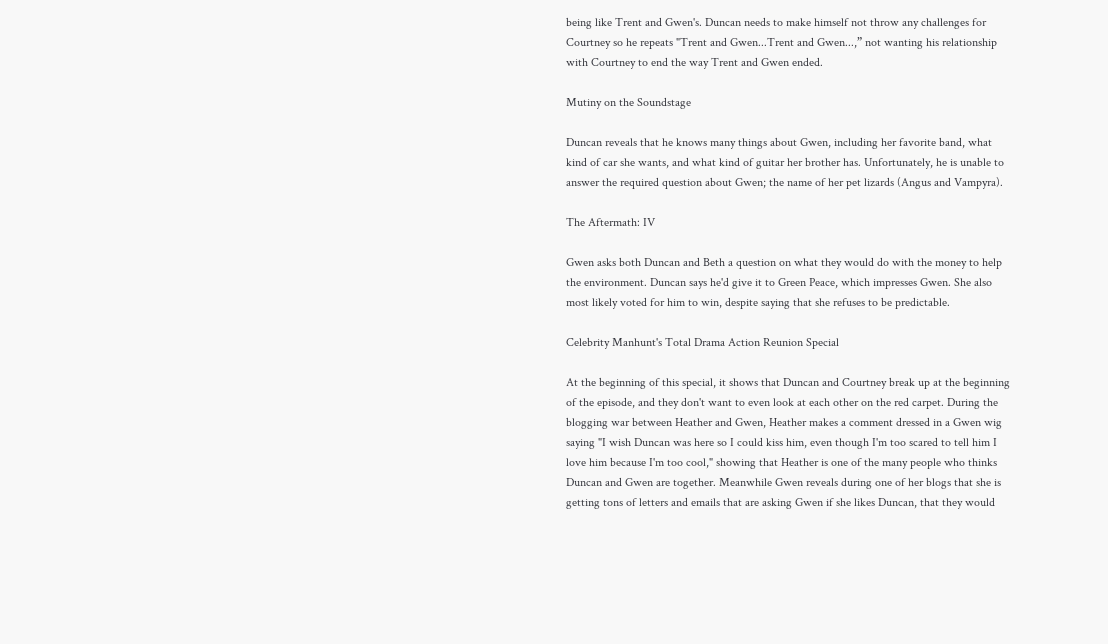being like Trent and Gwen's. Duncan needs to make himself not throw any challenges for Courtney so he repeats "Trent and Gwen...Trent and Gwen...,” not wanting his relationship with Courtney to end the way Trent and Gwen ended.

Mutiny on the Soundstage

Duncan reveals that he knows many things about Gwen, including her favorite band, what kind of car she wants, and what kind of guitar her brother has. Unfortunately, he is unable to answer the required question about Gwen; the name of her pet lizards (Angus and Vampyra).

The Aftermath: IV

Gwen asks both Duncan and Beth a question on what they would do with the money to help the environment. Duncan says he'd give it to Green Peace, which impresses Gwen. She also most likely voted for him to win, despite saying that she refuses to be predictable.

Celebrity Manhunt's Total Drama Action Reunion Special

At the beginning of this special, it shows that Duncan and Courtney break up at the beginning of the episode, and they don't want to even look at each other on the red carpet. During the blogging war between Heather and Gwen, Heather makes a comment dressed in a Gwen wig saying "I wish Duncan was here so I could kiss him, even though I'm too scared to tell him I love him because I'm too cool," showing that Heather is one of the many people who thinks Duncan and Gwen are together. Meanwhile Gwen reveals during one of her blogs that she is getting tons of letters and emails that are asking Gwen if she likes Duncan, that they would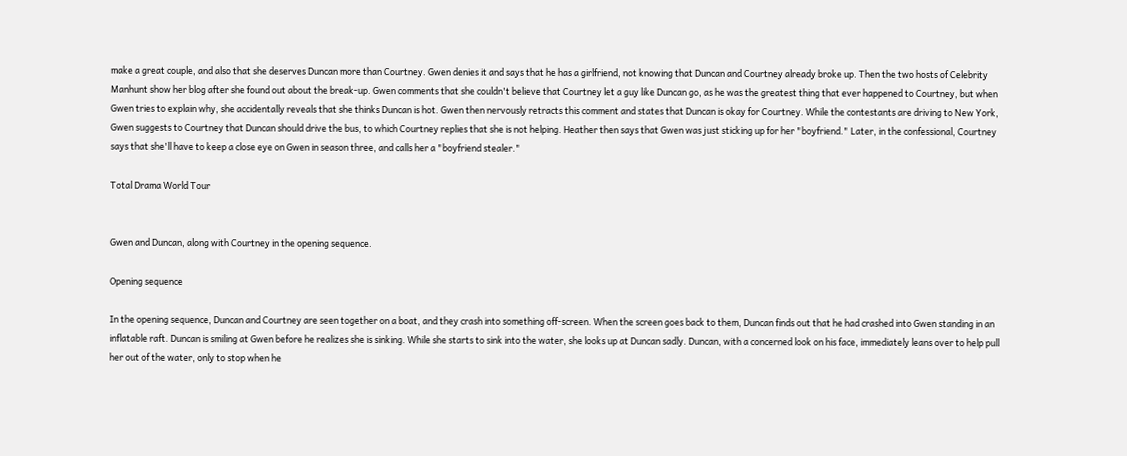make a great couple, and also that she deserves Duncan more than Courtney. Gwen denies it and says that he has a girlfriend, not knowing that Duncan and Courtney already broke up. Then the two hosts of Celebrity Manhunt show her blog after she found out about the break-up. Gwen comments that she couldn't believe that Courtney let a guy like Duncan go, as he was the greatest thing that ever happened to Courtney, but when Gwen tries to explain why, she accidentally reveals that she thinks Duncan is hot. Gwen then nervously retracts this comment and states that Duncan is okay for Courtney. While the contestants are driving to New York, Gwen suggests to Courtney that Duncan should drive the bus, to which Courtney replies that she is not helping. Heather then says that Gwen was just sticking up for her "boyfriend." Later, in the confessional, Courtney says that she'll have to keep a close eye on Gwen in season three, and calls her a "boyfriend stealer."

Total Drama World Tour


Gwen and Duncan, along with Courtney in the opening sequence.

Opening sequence

In the opening sequence, Duncan and Courtney are seen together on a boat, and they crash into something off-screen. When the screen goes back to them, Duncan finds out that he had crashed into Gwen standing in an inflatable raft. Duncan is smiling at Gwen before he realizes she is sinking. While she starts to sink into the water, she looks up at Duncan sadly. Duncan, with a concerned look on his face, immediately leans over to help pull her out of the water, only to stop when he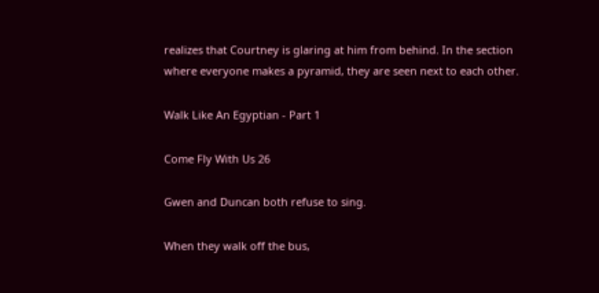realizes that Courtney is glaring at him from behind. In the section where everyone makes a pyramid, they are seen next to each other.

Walk Like An Egyptian - Part 1

Come Fly With Us 26

Gwen and Duncan both refuse to sing.

When they walk off the bus,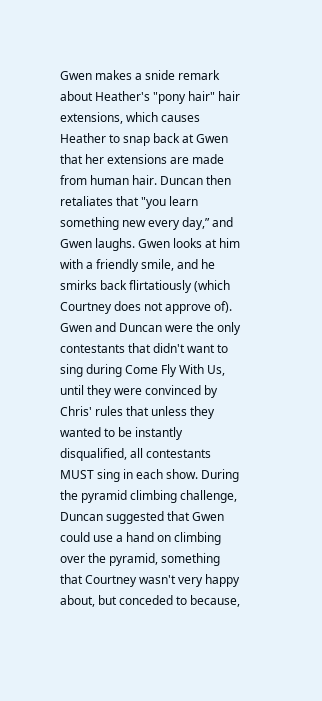Gwen makes a snide remark about Heather's "pony hair" hair extensions, which causes Heather to snap back at Gwen that her extensions are made from human hair. Duncan then retaliates that "you learn something new every day,” and Gwen laughs. Gwen looks at him with a friendly smile, and he smirks back flirtatiously (which Courtney does not approve of). Gwen and Duncan were the only contestants that didn't want to sing during Come Fly With Us, until they were convinced by Chris' rules that unless they wanted to be instantly disqualified, all contestants MUST sing in each show. During the pyramid climbing challenge, Duncan suggested that Gwen could use a hand on climbing over the pyramid, something that Courtney wasn't very happy about, but conceded to because,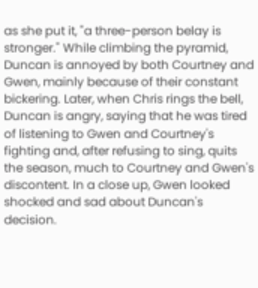as she put it, "a three-person belay is stronger." While climbing the pyramid, Duncan is annoyed by both Courtney and Gwen, mainly because of their constant bickering. Later, when Chris rings the bell, Duncan is angry, saying that he was tired of listening to Gwen and Courtney's fighting and, after refusing to sing, quits the season, much to Courtney and Gwen's discontent. In a close up, Gwen looked shocked and sad about Duncan's decision.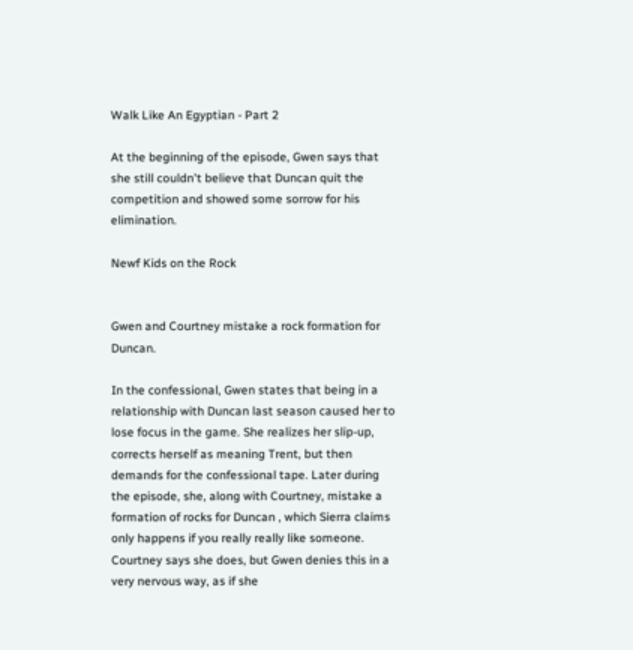Walk Like An Egyptian - Part 2

At the beginning of the episode, Gwen says that she still couldn't believe that Duncan quit the competition and showed some sorrow for his elimination.

Newf Kids on the Rock


Gwen and Courtney mistake a rock formation for Duncan.

In the confessional, Gwen states that being in a relationship with Duncan last season caused her to lose focus in the game. She realizes her slip-up, corrects herself as meaning Trent, but then demands for the confessional tape. Later during the episode, she, along with Courtney, mistake a formation of rocks for Duncan , which Sierra claims only happens if you really really like someone. Courtney says she does, but Gwen denies this in a very nervous way, as if she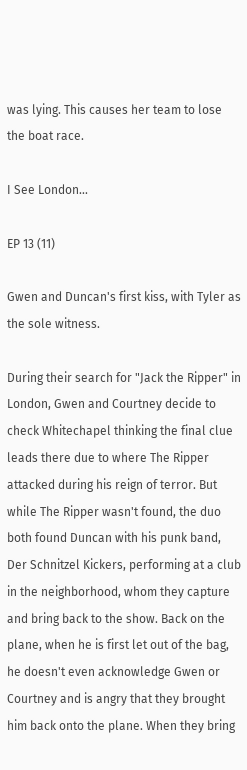was lying. This causes her team to lose the boat race.

I See London...

EP 13 (11)

Gwen and Duncan's first kiss, with Tyler as the sole witness.

During their search for "Jack the Ripper" in London, Gwen and Courtney decide to check Whitechapel thinking the final clue leads there due to where The Ripper attacked during his reign of terror. But while The Ripper wasn't found, the duo both found Duncan with his punk band, Der Schnitzel Kickers, performing at a club in the neighborhood, whom they capture and bring back to the show. Back on the plane, when he is first let out of the bag, he doesn't even acknowledge Gwen or Courtney and is angry that they brought him back onto the plane. When they bring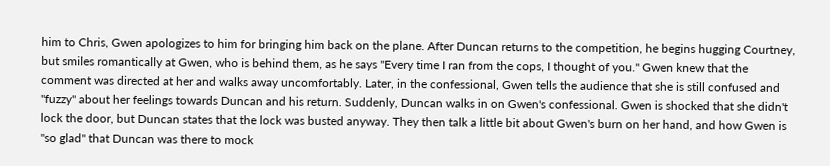him to Chris, Gwen apologizes to him for bringing him back on the plane. After Duncan returns to the competition, he begins hugging Courtney, but smiles romantically at Gwen, who is behind them, as he says "Every time I ran from the cops, I thought of you." Gwen knew that the comment was directed at her and walks away uncomfortably. Later, in the confessional, Gwen tells the audience that she is still confused and "fuzzy" about her feelings towards Duncan and his return. Suddenly, Duncan walks in on Gwen's confessional. Gwen is shocked that she didn't lock the door, but Duncan states that the lock was busted anyway. They then talk a little bit about Gwen's burn on her hand, and how Gwen is "so glad" that Duncan was there to mock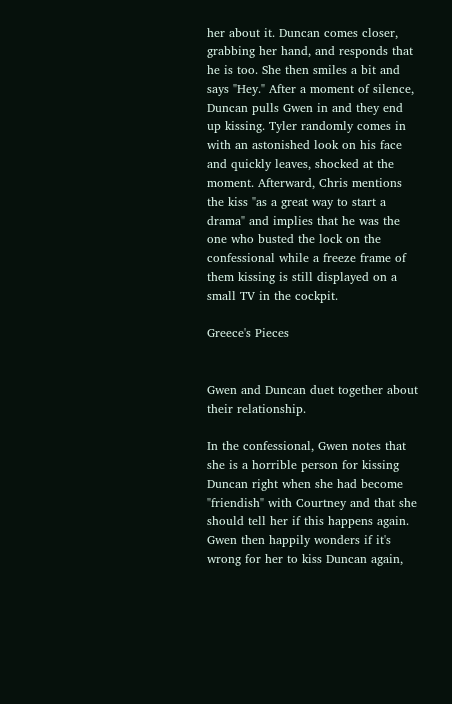her about it. Duncan comes closer, grabbing her hand, and responds that he is too. She then smiles a bit and says "Hey." After a moment of silence, Duncan pulls Gwen in and they end up kissing. Tyler randomly comes in with an astonished look on his face and quickly leaves, shocked at the moment. Afterward, Chris mentions the kiss "as a great way to start a drama" and implies that he was the one who busted the lock on the confessional while a freeze frame of them kissing is still displayed on a small TV in the cockpit.

Greece's Pieces


Gwen and Duncan duet together about their relationship.

In the confessional, Gwen notes that she is a horrible person for kissing Duncan right when she had become "friendish" with Courtney and that she should tell her if this happens again. Gwen then happily wonders if it's wrong for her to kiss Duncan again,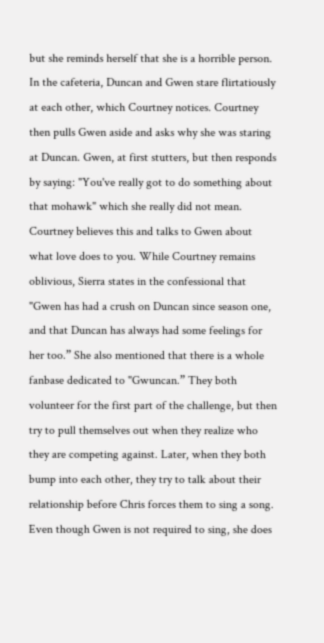but she reminds herself that she is a horrible person. In the cafeteria, Duncan and Gwen stare flirtatiously at each other, which Courtney notices. Courtney then pulls Gwen aside and asks why she was staring at Duncan. Gwen, at first stutters, but then responds by saying: "You've really got to do something about that mohawk" which she really did not mean. Courtney believes this and talks to Gwen about what love does to you. While Courtney remains oblivious, Sierra states in the confessional that "Gwen has had a crush on Duncan since season one, and that Duncan has always had some feelings for her too.” She also mentioned that there is a whole fanbase dedicated to "Gwuncan.” They both volunteer for the first part of the challenge, but then try to pull themselves out when they realize who they are competing against. Later, when they both bump into each other, they try to talk about their relationship before Chris forces them to sing a song. Even though Gwen is not required to sing, she does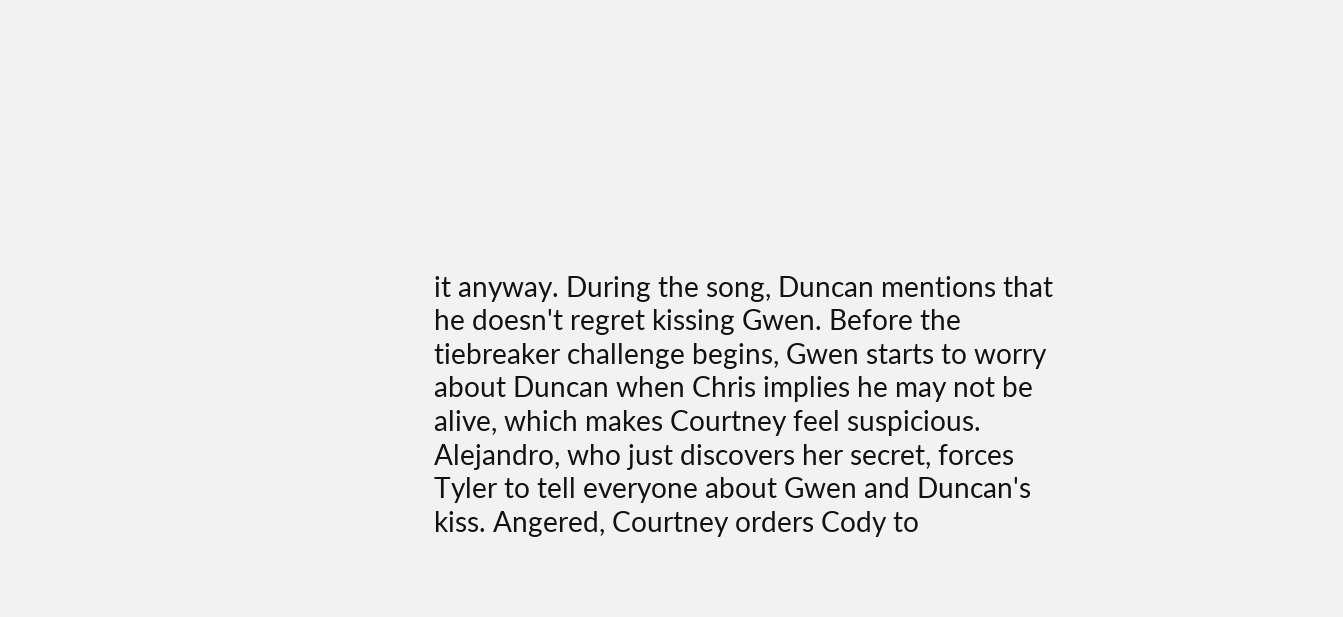it anyway. During the song, Duncan mentions that he doesn't regret kissing Gwen. Before the tiebreaker challenge begins, Gwen starts to worry about Duncan when Chris implies he may not be alive, which makes Courtney feel suspicious. Alejandro, who just discovers her secret, forces Tyler to tell everyone about Gwen and Duncan's kiss. Angered, Courtney orders Cody to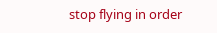stop flying in order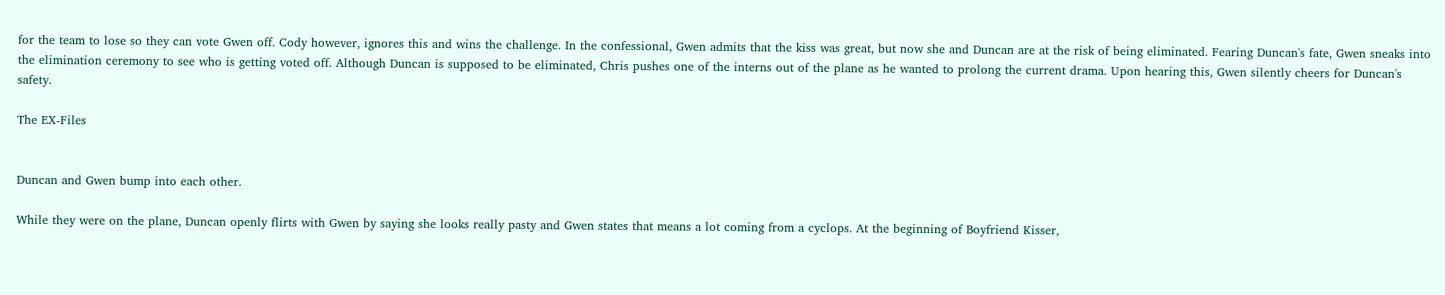for the team to lose so they can vote Gwen off. Cody however, ignores this and wins the challenge. In the confessional, Gwen admits that the kiss was great, but now she and Duncan are at the risk of being eliminated. Fearing Duncan's fate, Gwen sneaks into the elimination ceremony to see who is getting voted off. Although Duncan is supposed to be eliminated, Chris pushes one of the interns out of the plane as he wanted to prolong the current drama. Upon hearing this, Gwen silently cheers for Duncan's safety.

The EX-Files


Duncan and Gwen bump into each other.

While they were on the plane, Duncan openly flirts with Gwen by saying she looks really pasty and Gwen states that means a lot coming from a cyclops. At the beginning of Boyfriend Kisser,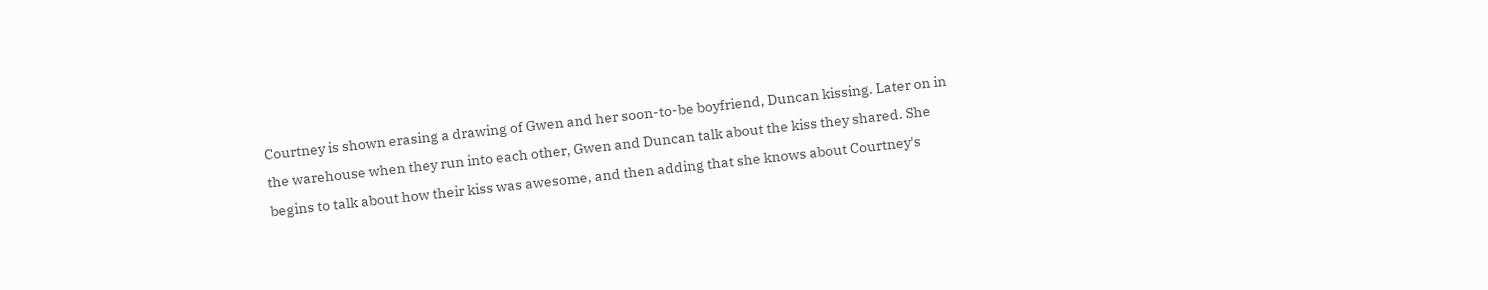Courtney is shown erasing a drawing of Gwen and her soon-to-be boyfriend, Duncan kissing. Later on in the warehouse when they run into each other, Gwen and Duncan talk about the kiss they shared. She begins to talk about how their kiss was awesome, and then adding that she knows about Courtney's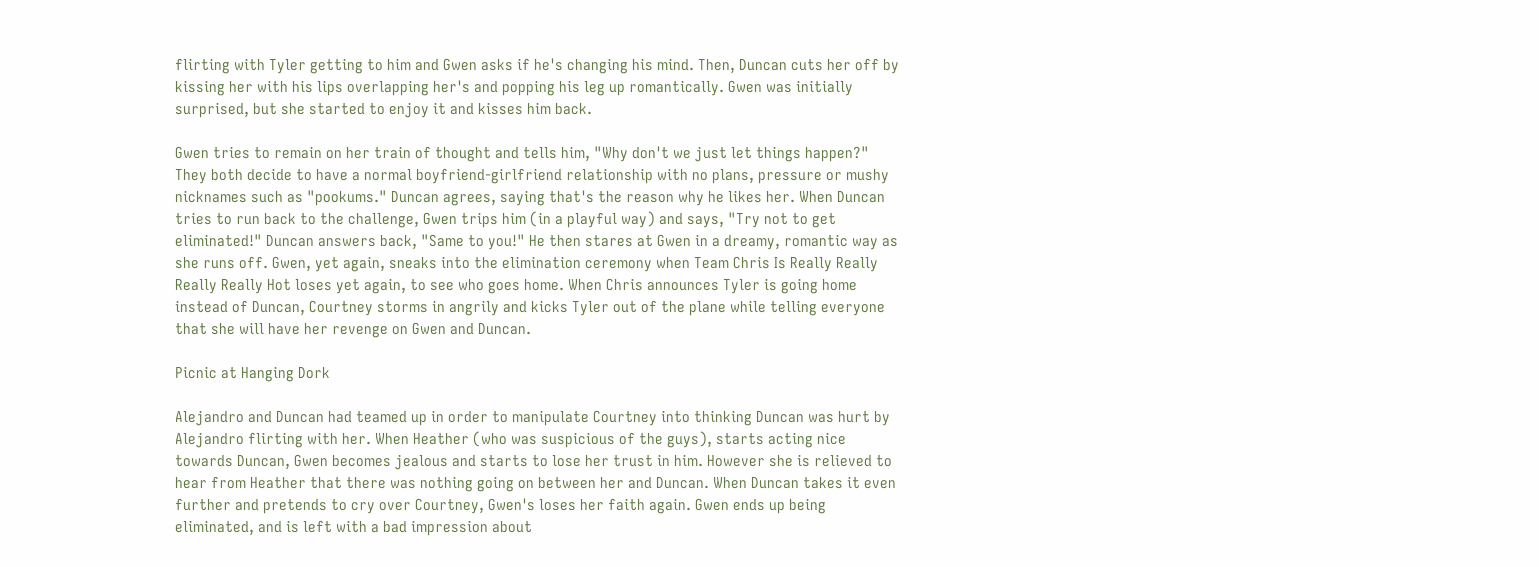flirting with Tyler getting to him and Gwen asks if he's changing his mind. Then, Duncan cuts her off by kissing her with his lips overlapping her's and popping his leg up romantically. Gwen was initially surprised, but she started to enjoy it and kisses him back.

Gwen tries to remain on her train of thought and tells him, "Why don't we just let things happen?" They both decide to have a normal boyfriend-girlfriend relationship with no plans, pressure or mushy nicknames such as "pookums." Duncan agrees, saying that's the reason why he likes her. When Duncan tries to run back to the challenge, Gwen trips him (in a playful way) and says, "Try not to get eliminated!" Duncan answers back, "Same to you!" He then stares at Gwen in a dreamy, romantic way as she runs off. Gwen, yet again, sneaks into the elimination ceremony when Team Chris Is Really Really Really Really Hot loses yet again, to see who goes home. When Chris announces Tyler is going home instead of Duncan, Courtney storms in angrily and kicks Tyler out of the plane while telling everyone that she will have her revenge on Gwen and Duncan.

Picnic at Hanging Dork

Alejandro and Duncan had teamed up in order to manipulate Courtney into thinking Duncan was hurt by Alejandro flirting with her. When Heather (who was suspicious of the guys), starts acting nice towards Duncan, Gwen becomes jealous and starts to lose her trust in him. However she is relieved to hear from Heather that there was nothing going on between her and Duncan. When Duncan takes it even further and pretends to cry over Courtney, Gwen's loses her faith again. Gwen ends up being eliminated, and is left with a bad impression about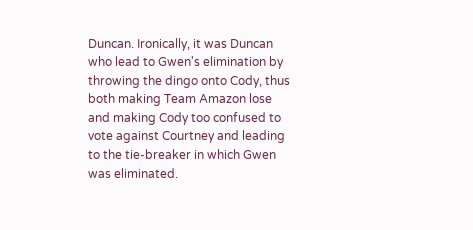Duncan. Ironically, it was Duncan who lead to Gwen's elimination by throwing the dingo onto Cody, thus both making Team Amazon lose and making Cody too confused to vote against Courtney and leading to the tie-breaker in which Gwen was eliminated.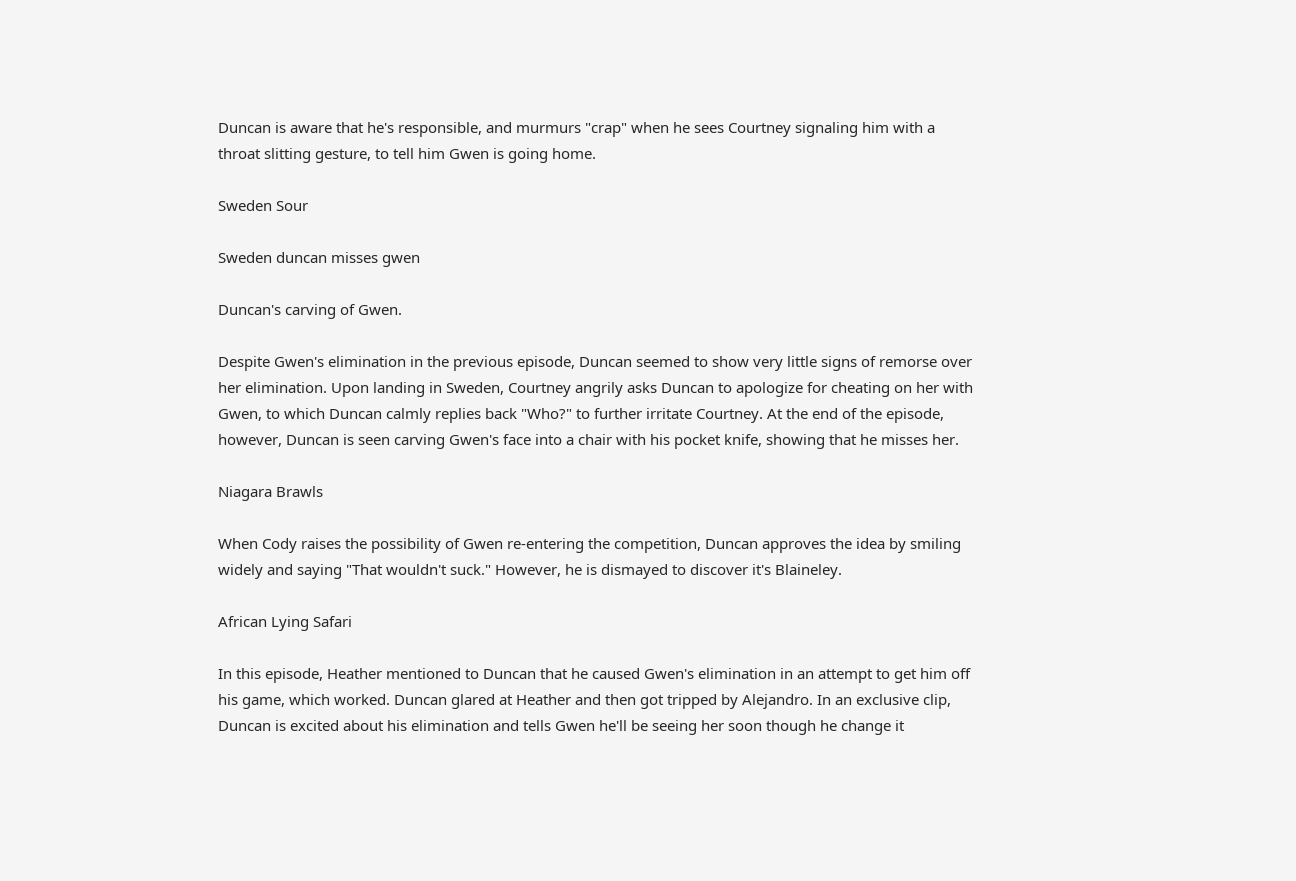Duncan is aware that he's responsible, and murmurs "crap" when he sees Courtney signaling him with a throat slitting gesture, to tell him Gwen is going home.

Sweden Sour

Sweden duncan misses gwen

Duncan's carving of Gwen.

Despite Gwen's elimination in the previous episode, Duncan seemed to show very little signs of remorse over her elimination. Upon landing in Sweden, Courtney angrily asks Duncan to apologize for cheating on her with Gwen, to which Duncan calmly replies back "Who?" to further irritate Courtney. At the end of the episode, however, Duncan is seen carving Gwen's face into a chair with his pocket knife, showing that he misses her.

Niagara Brawls

When Cody raises the possibility of Gwen re-entering the competition, Duncan approves the idea by smiling widely and saying "That wouldn't suck." However, he is dismayed to discover it's Blaineley.

African Lying Safari

In this episode, Heather mentioned to Duncan that he caused Gwen's elimination in an attempt to get him off his game, which worked. Duncan glared at Heather and then got tripped by Alejandro. In an exclusive clip, Duncan is excited about his elimination and tells Gwen he'll be seeing her soon though he change it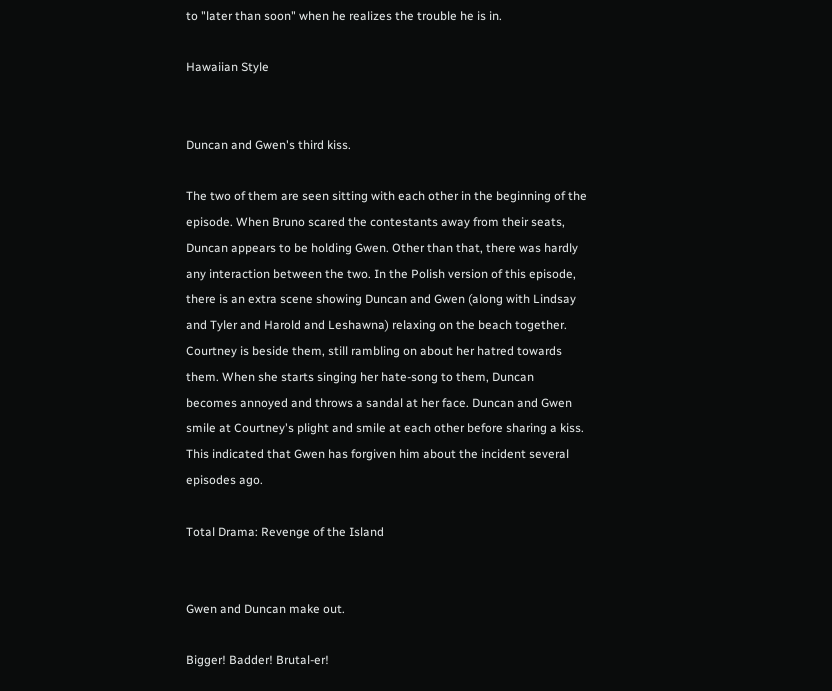to "later than soon" when he realizes the trouble he is in.

Hawaiian Style


Duncan and Gwen's third kiss.

The two of them are seen sitting with each other in the beginning of the episode. When Bruno scared the contestants away from their seats, Duncan appears to be holding Gwen. Other than that, there was hardly any interaction between the two. In the Polish version of this episode, there is an extra scene showing Duncan and Gwen (along with Lindsay and Tyler and Harold and Leshawna) relaxing on the beach together. Courtney is beside them, still rambling on about her hatred towards them. When she starts singing her hate-song to them, Duncan becomes annoyed and throws a sandal at her face. Duncan and Gwen smile at Courtney's plight and smile at each other before sharing a kiss. This indicated that Gwen has forgiven him about the incident several episodes ago.

Total Drama: Revenge of the Island


Gwen and Duncan make out.

Bigger! Badder! Brutal-er!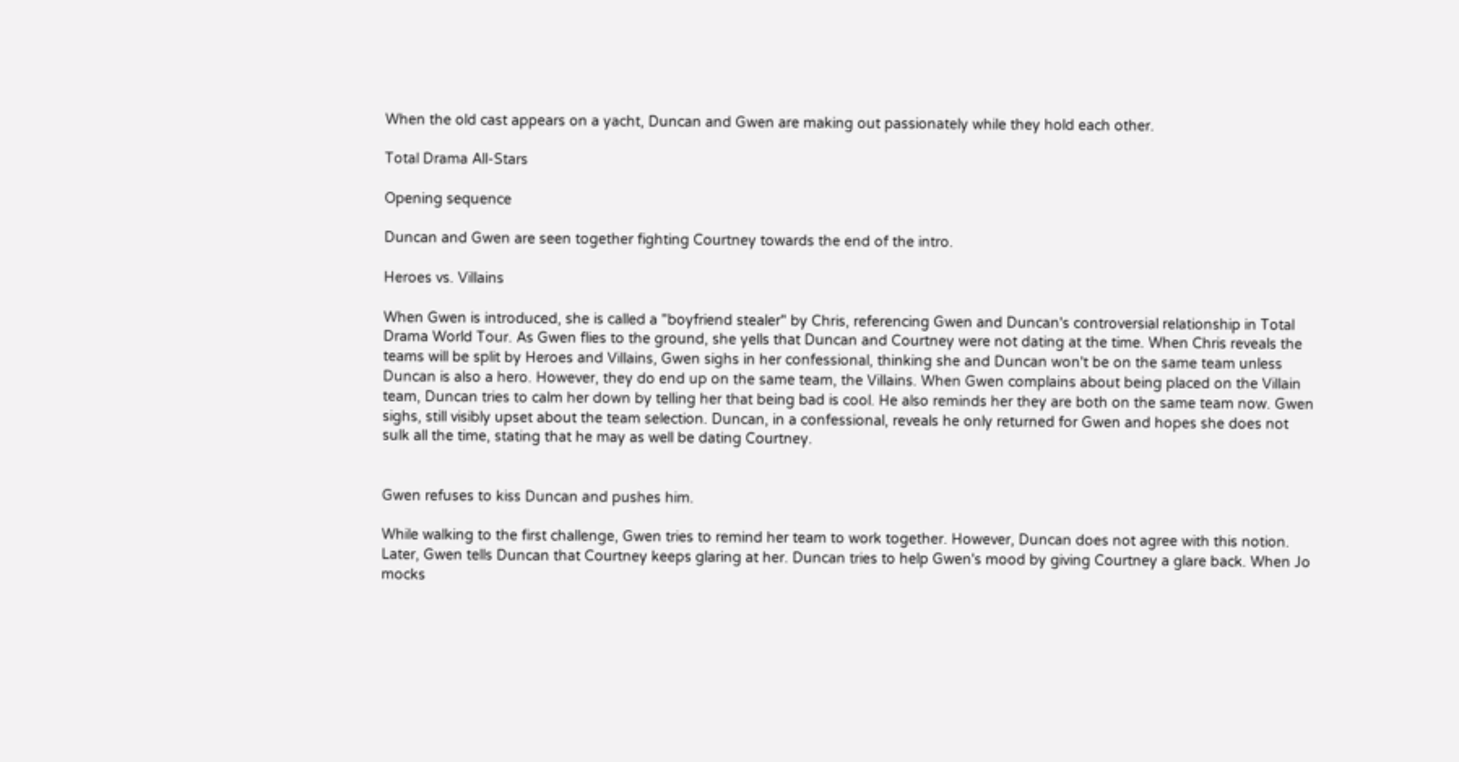When the old cast appears on a yacht, Duncan and Gwen are making out passionately while they hold each other.

Total Drama All-Stars

Opening sequence

Duncan and Gwen are seen together fighting Courtney towards the end of the intro.

Heroes vs. Villains

When Gwen is introduced, she is called a "boyfriend stealer" by Chris, referencing Gwen and Duncan's controversial relationship in Total Drama World Tour. As Gwen flies to the ground, she yells that Duncan and Courtney were not dating at the time. When Chris reveals the teams will be split by Heroes and Villains, Gwen sighs in her confessional, thinking she and Duncan won't be on the same team unless Duncan is also a hero. However, they do end up on the same team, the Villains. When Gwen complains about being placed on the Villain team, Duncan tries to calm her down by telling her that being bad is cool. He also reminds her they are both on the same team now. Gwen sighs, still visibly upset about the team selection. Duncan, in a confessional, reveals he only returned for Gwen and hopes she does not sulk all the time, stating that he may as well be dating Courtney.


Gwen refuses to kiss Duncan and pushes him.

While walking to the first challenge, Gwen tries to remind her team to work together. However, Duncan does not agree with this notion. Later, Gwen tells Duncan that Courtney keeps glaring at her. Duncan tries to help Gwen's mood by giving Courtney a glare back. When Jo mocks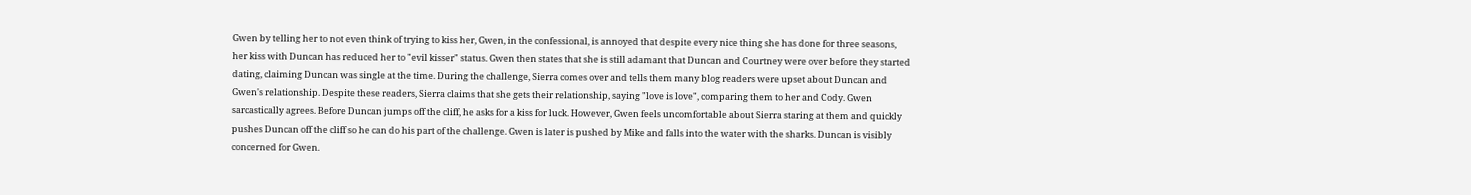Gwen by telling her to not even think of trying to kiss her, Gwen, in the confessional, is annoyed that despite every nice thing she has done for three seasons, her kiss with Duncan has reduced her to "evil kisser" status. Gwen then states that she is still adamant that Duncan and Courtney were over before they started dating, claiming Duncan was single at the time. During the challenge, Sierra comes over and tells them many blog readers were upset about Duncan and Gwen's relationship. Despite these readers, Sierra claims that she gets their relationship, saying "love is love", comparing them to her and Cody. Gwen sarcastically agrees. Before Duncan jumps off the cliff, he asks for a kiss for luck. However, Gwen feels uncomfortable about Sierra staring at them and quickly pushes Duncan off the cliff so he can do his part of the challenge. Gwen is later is pushed by Mike and falls into the water with the sharks. Duncan is visibly concerned for Gwen.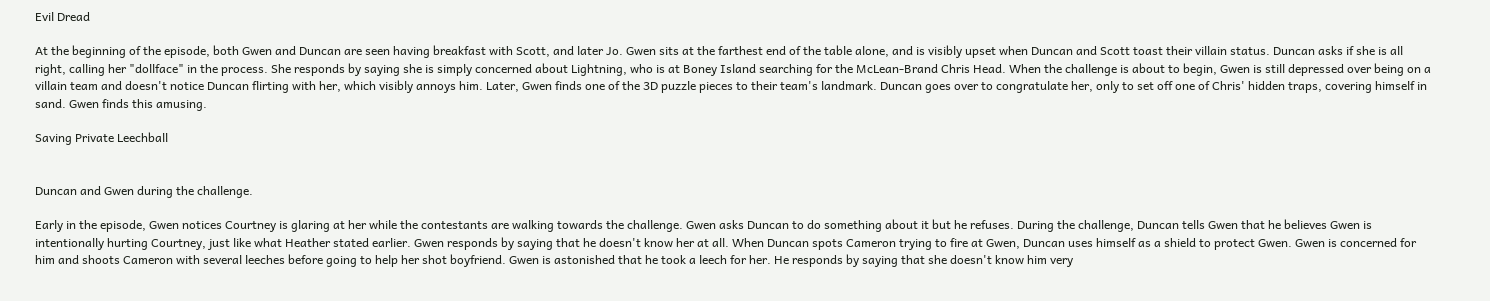Evil Dread

At the beginning of the episode, both Gwen and Duncan are seen having breakfast with Scott, and later Jo. Gwen sits at the farthest end of the table alone, and is visibly upset when Duncan and Scott toast their villain status. Duncan asks if she is all right, calling her "dollface" in the process. She responds by saying she is simply concerned about Lightning, who is at Boney Island searching for the McLean-Brand Chris Head. When the challenge is about to begin, Gwen is still depressed over being on a villain team and doesn't notice Duncan flirting with her, which visibly annoys him. Later, Gwen finds one of the 3D puzzle pieces to their team's landmark. Duncan goes over to congratulate her, only to set off one of Chris' hidden traps, covering himself in sand. Gwen finds this amusing.

Saving Private Leechball


Duncan and Gwen during the challenge.

Early in the episode, Gwen notices Courtney is glaring at her while the contestants are walking towards the challenge. Gwen asks Duncan to do something about it but he refuses. During the challenge, Duncan tells Gwen that he believes Gwen is intentionally hurting Courtney, just like what Heather stated earlier. Gwen responds by saying that he doesn't know her at all. When Duncan spots Cameron trying to fire at Gwen, Duncan uses himself as a shield to protect Gwen. Gwen is concerned for him and shoots Cameron with several leeches before going to help her shot boyfriend. Gwen is astonished that he took a leech for her. He responds by saying that she doesn't know him very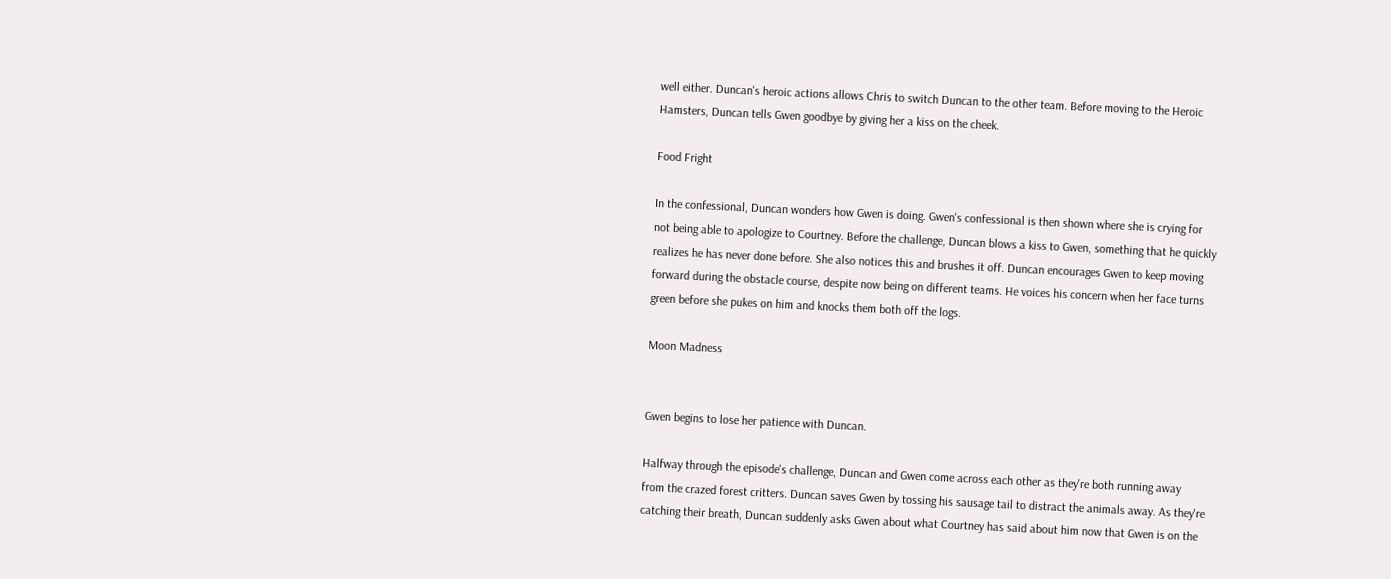well either. Duncan's heroic actions allows Chris to switch Duncan to the other team. Before moving to the Heroic Hamsters, Duncan tells Gwen goodbye by giving her a kiss on the cheek.

Food Fright

In the confessional, Duncan wonders how Gwen is doing. Gwen's confessional is then shown where she is crying for not being able to apologize to Courtney. Before the challenge, Duncan blows a kiss to Gwen, something that he quickly realizes he has never done before. She also notices this and brushes it off. Duncan encourages Gwen to keep moving forward during the obstacle course, despite now being on different teams. He voices his concern when her face turns green before she pukes on him and knocks them both off the logs.

Moon Madness


Gwen begins to lose her patience with Duncan.

Halfway through the episode's challenge, Duncan and Gwen come across each other as they're both running away from the crazed forest critters. Duncan saves Gwen by tossing his sausage tail to distract the animals away. As they're catching their breath, Duncan suddenly asks Gwen about what Courtney has said about him now that Gwen is on the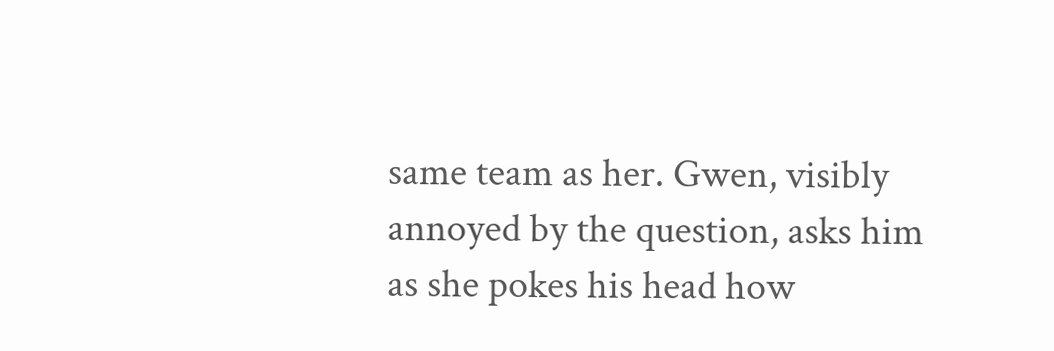same team as her. Gwen, visibly annoyed by the question, asks him as she pokes his head how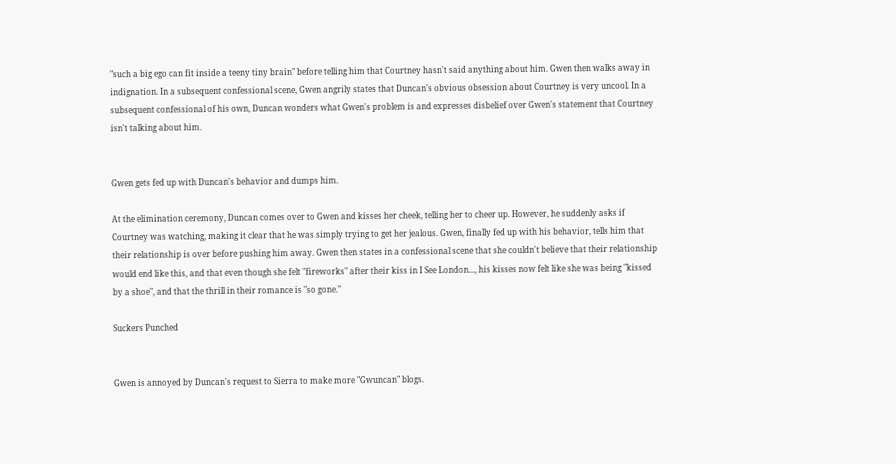"such a big ego can fit inside a teeny tiny brain" before telling him that Courtney hasn't said anything about him. Gwen then walks away in indignation. In a subsequent confessional scene, Gwen angrily states that Duncan's obvious obsession about Courtney is very uncool. In a subsequent confessional of his own, Duncan wonders what Gwen's problem is and expresses disbelief over Gwen's statement that Courtney isn't talking about him.


Gwen gets fed up with Duncan's behavior and dumps him.

At the elimination ceremony, Duncan comes over to Gwen and kisses her cheek, telling her to cheer up. However, he suddenly asks if Courtney was watching, making it clear that he was simply trying to get her jealous. Gwen, finally fed up with his behavior, tells him that their relationship is over before pushing him away. Gwen then states in a confessional scene that she couldn't believe that their relationship would end like this, and that even though she felt "fireworks" after their kiss in I See London..., his kisses now felt like she was being "kissed by a shoe", and that the thrill in their romance is "so gone."

Suckers Punched


Gwen is annoyed by Duncan's request to Sierra to make more "Gwuncan" blogs.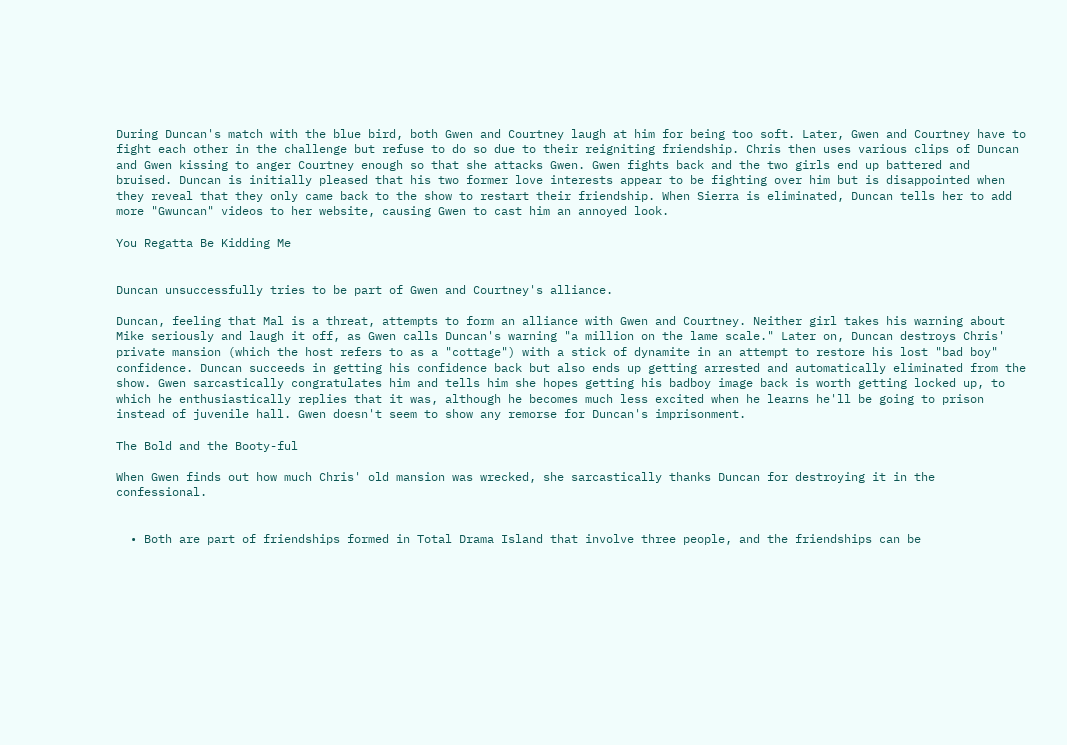During Duncan's match with the blue bird, both Gwen and Courtney laugh at him for being too soft. Later, Gwen and Courtney have to fight each other in the challenge but refuse to do so due to their reigniting friendship. Chris then uses various clips of Duncan and Gwen kissing to anger Courtney enough so that she attacks Gwen. Gwen fights back and the two girls end up battered and bruised. Duncan is initially pleased that his two former love interests appear to be fighting over him but is disappointed when they reveal that they only came back to the show to restart their friendship. When Sierra is eliminated, Duncan tells her to add more "Gwuncan" videos to her website, causing Gwen to cast him an annoyed look.

You Regatta Be Kidding Me


Duncan unsuccessfully tries to be part of Gwen and Courtney's alliance.

Duncan, feeling that Mal is a threat, attempts to form an alliance with Gwen and Courtney. Neither girl takes his warning about Mike seriously and laugh it off, as Gwen calls Duncan's warning "a million on the lame scale." Later on, Duncan destroys Chris' private mansion (which the host refers to as a "cottage") with a stick of dynamite in an attempt to restore his lost "bad boy" confidence. Duncan succeeds in getting his confidence back but also ends up getting arrested and automatically eliminated from the show. Gwen sarcastically congratulates him and tells him she hopes getting his badboy image back is worth getting locked up, to which he enthusiastically replies that it was, although he becomes much less excited when he learns he'll be going to prison instead of juvenile hall. Gwen doesn't seem to show any remorse for Duncan's imprisonment.

The Bold and the Booty-ful

When Gwen finds out how much Chris' old mansion was wrecked, she sarcastically thanks Duncan for destroying it in the confessional.


  • Both are part of friendships formed in Total Drama Island that involve three people, and the friendships can be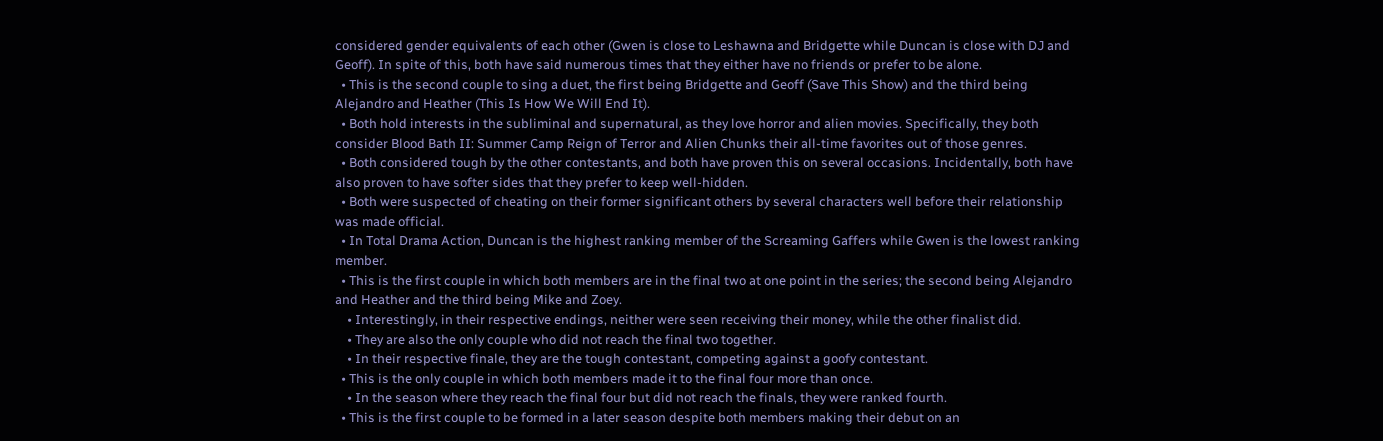considered gender equivalents of each other (Gwen is close to Leshawna and Bridgette while Duncan is close with DJ and Geoff). In spite of this, both have said numerous times that they either have no friends or prefer to be alone.
  • This is the second couple to sing a duet, the first being Bridgette and Geoff (Save This Show) and the third being Alejandro and Heather (This Is How We Will End It).
  • Both hold interests in the subliminal and supernatural, as they love horror and alien movies. Specifically, they both consider Blood Bath II: Summer Camp Reign of Terror and Alien Chunks their all-time favorites out of those genres.
  • Both considered tough by the other contestants, and both have proven this on several occasions. Incidentally, both have also proven to have softer sides that they prefer to keep well-hidden.
  • Both were suspected of cheating on their former significant others by several characters well before their relationship was made official.
  • In Total Drama Action, Duncan is the highest ranking member of the Screaming Gaffers while Gwen is the lowest ranking member.
  • This is the first couple in which both members are in the final two at one point in the series; the second being Alejandro and Heather and the third being Mike and Zoey.
    • Interestingly, in their respective endings, neither were seen receiving their money, while the other finalist did.
    • They are also the only couple who did not reach the final two together.
    • In their respective finale, they are the tough contestant, competing against a goofy contestant.
  • This is the only couple in which both members made it to the final four more than once.
    • In the season where they reach the final four but did not reach the finals, they were ranked fourth.
  • This is the first couple to be formed in a later season despite both members making their debut on an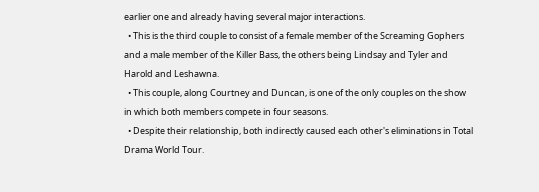earlier one and already having several major interactions.
  • This is the third couple to consist of a female member of the Screaming Gophers and a male member of the Killer Bass, the others being Lindsay and Tyler and Harold and Leshawna.
  • This couple, along Courtney and Duncan, is one of the only couples on the show in which both members compete in four seasons.
  • Despite their relationship, both indirectly caused each other's eliminations in Total Drama World Tour.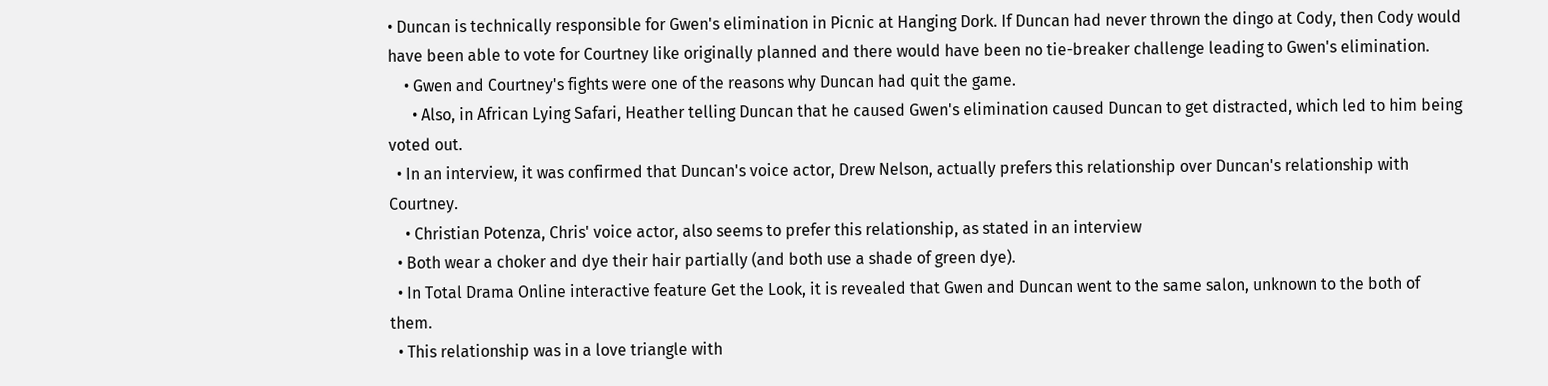• Duncan is technically responsible for Gwen's elimination in Picnic at Hanging Dork. If Duncan had never thrown the dingo at Cody, then Cody would have been able to vote for Courtney like originally planned and there would have been no tie-breaker challenge leading to Gwen's elimination.
    • Gwen and Courtney's fights were one of the reasons why Duncan had quit the game.
      • Also, in African Lying Safari, Heather telling Duncan that he caused Gwen's elimination caused Duncan to get distracted, which led to him being voted out.
  • In an interview, it was confirmed that Duncan's voice actor, Drew Nelson, actually prefers this relationship over Duncan's relationship with Courtney.
    • Christian Potenza, Chris' voice actor, also seems to prefer this relationship, as stated in an interview
  • Both wear a choker and dye their hair partially (and both use a shade of green dye).
  • In Total Drama Online interactive feature Get the Look, it is revealed that Gwen and Duncan went to the same salon, unknown to the both of them.
  • This relationship was in a love triangle with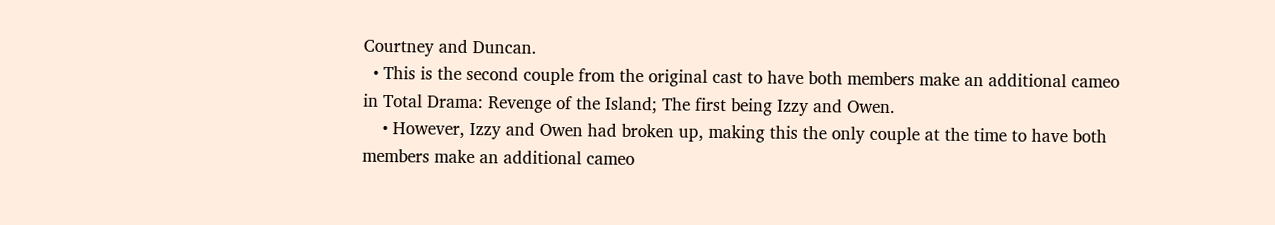Courtney and Duncan.
  • This is the second couple from the original cast to have both members make an additional cameo in Total Drama: Revenge of the Island; The first being Izzy and Owen.
    • However, Izzy and Owen had broken up, making this the only couple at the time to have both members make an additional cameo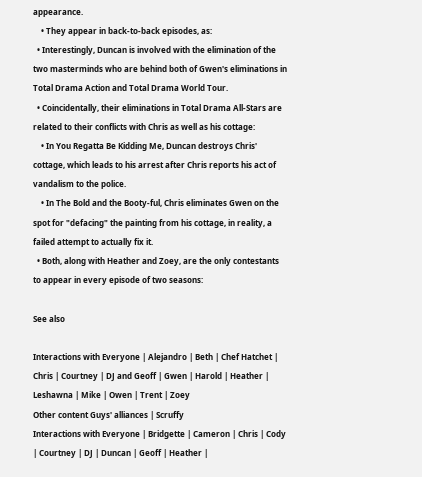appearance.
    • They appear in back-to-back episodes, as:
  • Interestingly, Duncan is involved with the elimination of the two masterminds who are behind both of Gwen's eliminations in Total Drama Action and Total Drama World Tour.
  • Coincidentally, their eliminations in Total Drama All-Stars are related to their conflicts with Chris as well as his cottage:
    • In You Regatta Be Kidding Me, Duncan destroys Chris' cottage, which leads to his arrest after Chris reports his act of vandalism to the police.
    • In The Bold and the Booty-ful, Chris eliminates Gwen on the spot for "defacing" the painting from his cottage, in reality, a failed attempt to actually fix it.
  • Both, along with Heather and Zoey, are the only contestants to appear in every episode of two seasons:

See also

Interactions with Everyone | Alejandro | Beth | Chef Hatchet | Chris | Courtney | DJ and Geoff | Gwen | Harold | Heather | Leshawna | Mike | Owen | Trent | Zoey
Other content Guys' alliances | Scruffy
Interactions with Everyone | Bridgette | Cameron | Chris | Cody | Courtney | DJ | Duncan | Geoff | Heather |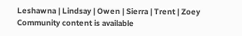Leshawna | Lindsay | Owen | Sierra | Trent | Zoey
Community content is available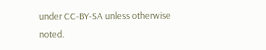under CC-BY-SA unless otherwise noted.